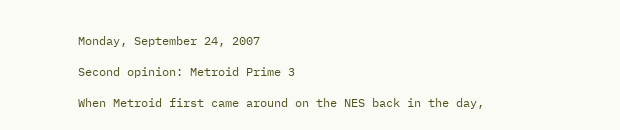Monday, September 24, 2007

Second opinion: Metroid Prime 3

When Metroid first came around on the NES back in the day,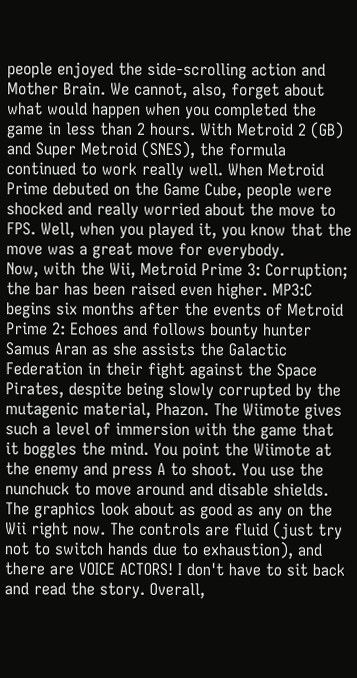people enjoyed the side-scrolling action and Mother Brain. We cannot, also, forget about what would happen when you completed the game in less than 2 hours. With Metroid 2 (GB) and Super Metroid (SNES), the formula continued to work really well. When Metroid Prime debuted on the Game Cube, people were shocked and really worried about the move to FPS. Well, when you played it, you know that the move was a great move for everybody.
Now, with the Wii, Metroid Prime 3: Corruption; the bar has been raised even higher. MP3:C begins six months after the events of Metroid Prime 2: Echoes and follows bounty hunter Samus Aran as she assists the Galactic Federation in their fight against the Space Pirates, despite being slowly corrupted by the mutagenic material, Phazon. The Wiimote gives such a level of immersion with the game that it boggles the mind. You point the Wiimote at the enemy and press A to shoot. You use the nunchuck to move around and disable shields. The graphics look about as good as any on the Wii right now. The controls are fluid (just try not to switch hands due to exhaustion), and there are VOICE ACTORS! I don't have to sit back and read the story. Overall,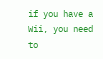if you have a Wii, you need to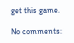get this game.

No comments: